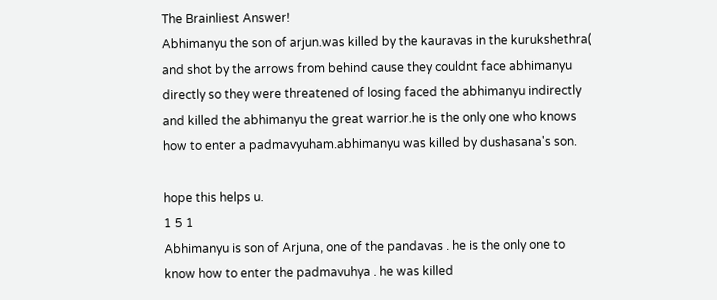The Brainliest Answer!
Abhimanyu the son of arjun.was killed by the kauravas in the kurukshethra( and shot by the arrows from behind cause they couldnt face abhimanyu directly so they were threatened of losing faced the abhimanyu indirectly and killed the abhimanyu the great warrior.he is the only one who knows how to enter a padmavyuham.abhimanyu was killed by dushasana's son.

hope this helps u.
1 5 1
Abhimanyu is son of Arjuna, one of the pandavas . he is the only one to know how to enter the padmavuhya . he was killed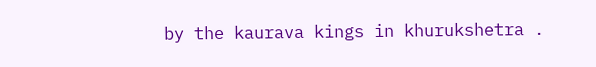by the kaurava kings in khurukshetra .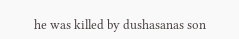he was killed by dushasanas son